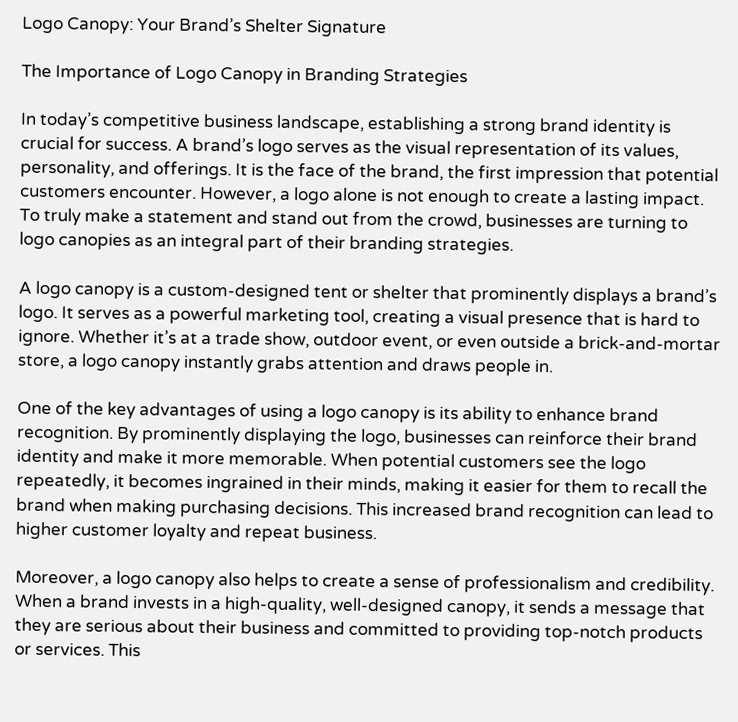Logo Canopy: Your Brand’s Shelter Signature

The Importance of Logo Canopy in Branding Strategies

In today’s competitive business landscape, establishing a strong brand identity is crucial for success. A brand’s logo serves as the visual representation of its values, personality, and offerings. It is the face of the brand, the first impression that potential customers encounter. However, a logo alone is not enough to create a lasting impact. To truly make a statement and stand out from the crowd, businesses are turning to logo canopies as an integral part of their branding strategies.

A logo canopy is a custom-designed tent or shelter that prominently displays a brand’s logo. It serves as a powerful marketing tool, creating a visual presence that is hard to ignore. Whether it’s at a trade show, outdoor event, or even outside a brick-and-mortar store, a logo canopy instantly grabs attention and draws people in.

One of the key advantages of using a logo canopy is its ability to enhance brand recognition. By prominently displaying the logo, businesses can reinforce their brand identity and make it more memorable. When potential customers see the logo repeatedly, it becomes ingrained in their minds, making it easier for them to recall the brand when making purchasing decisions. This increased brand recognition can lead to higher customer loyalty and repeat business.

Moreover, a logo canopy also helps to create a sense of professionalism and credibility. When a brand invests in a high-quality, well-designed canopy, it sends a message that they are serious about their business and committed to providing top-notch products or services. This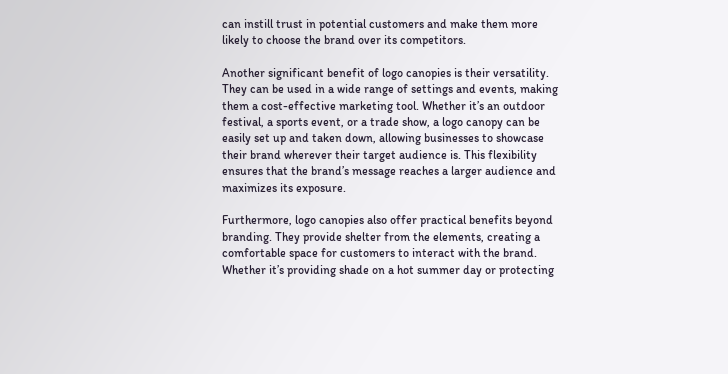can instill trust in potential customers and make them more likely to choose the brand over its competitors.

Another significant benefit of logo canopies is their versatility. They can be used in a wide range of settings and events, making them a cost-effective marketing tool. Whether it’s an outdoor festival, a sports event, or a trade show, a logo canopy can be easily set up and taken down, allowing businesses to showcase their brand wherever their target audience is. This flexibility ensures that the brand’s message reaches a larger audience and maximizes its exposure.

Furthermore, logo canopies also offer practical benefits beyond branding. They provide shelter from the elements, creating a comfortable space for customers to interact with the brand. Whether it’s providing shade on a hot summer day or protecting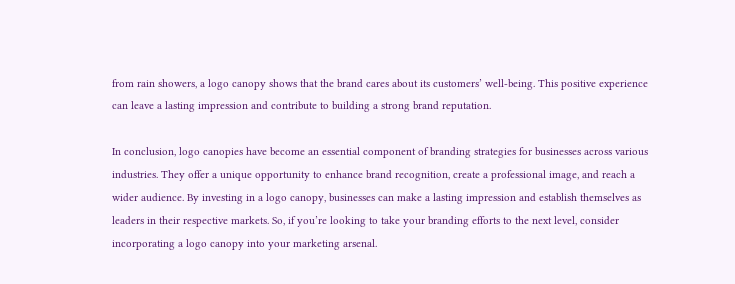from rain showers, a logo canopy shows that the brand cares about its customers’ well-being. This positive experience can leave a lasting impression and contribute to building a strong brand reputation.

In conclusion, logo canopies have become an essential component of branding strategies for businesses across various industries. They offer a unique opportunity to enhance brand recognition, create a professional image, and reach a wider audience. By investing in a logo canopy, businesses can make a lasting impression and establish themselves as leaders in their respective markets. So, if you’re looking to take your branding efforts to the next level, consider incorporating a logo canopy into your marketing arsenal.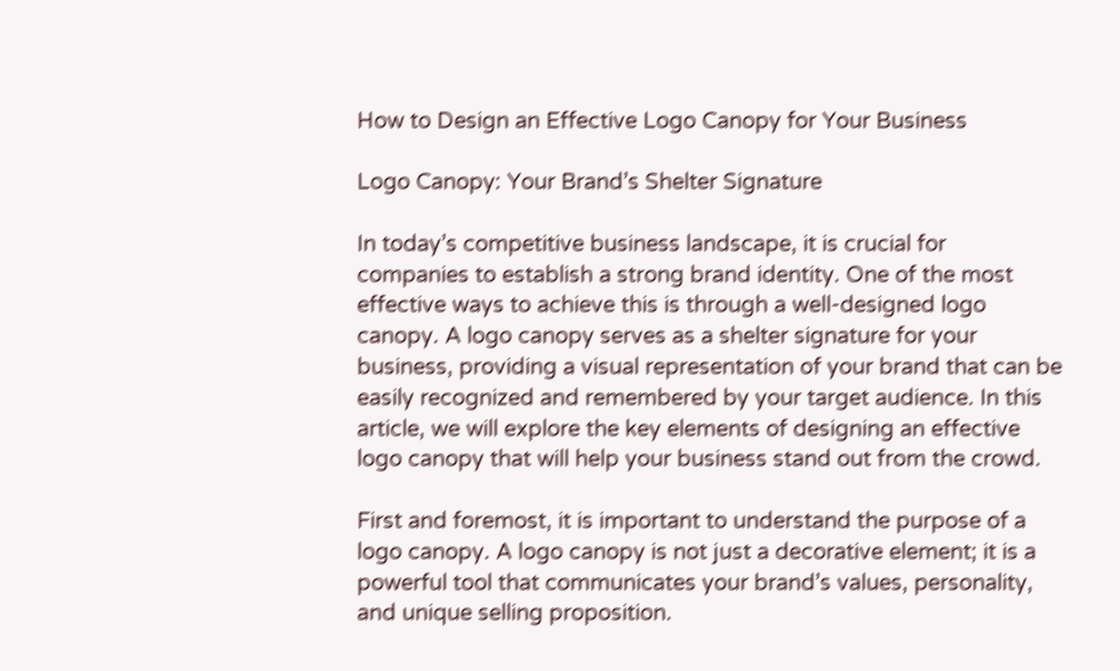How to Design an Effective Logo Canopy for Your Business

Logo Canopy: Your Brand’s Shelter Signature

In today’s competitive business landscape, it is crucial for companies to establish a strong brand identity. One of the most effective ways to achieve this is through a well-designed logo canopy. A logo canopy serves as a shelter signature for your business, providing a visual representation of your brand that can be easily recognized and remembered by your target audience. In this article, we will explore the key elements of designing an effective logo canopy that will help your business stand out from the crowd.

First and foremost, it is important to understand the purpose of a logo canopy. A logo canopy is not just a decorative element; it is a powerful tool that communicates your brand’s values, personality, and unique selling proposition.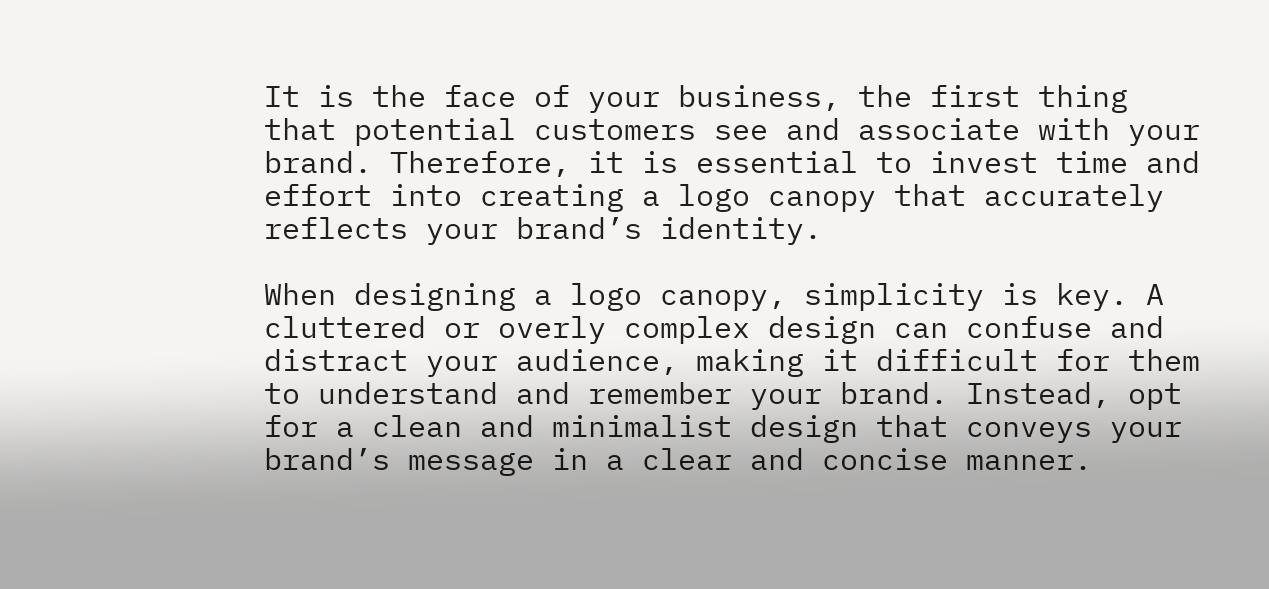It is the face of your business, the first thing that potential customers see and associate with your brand. Therefore, it is essential to invest time and effort into creating a logo canopy that accurately reflects your brand’s identity.

When designing a logo canopy, simplicity is key. A cluttered or overly complex design can confuse and distract your audience, making it difficult for them to understand and remember your brand. Instead, opt for a clean and minimalist design that conveys your brand’s message in a clear and concise manner.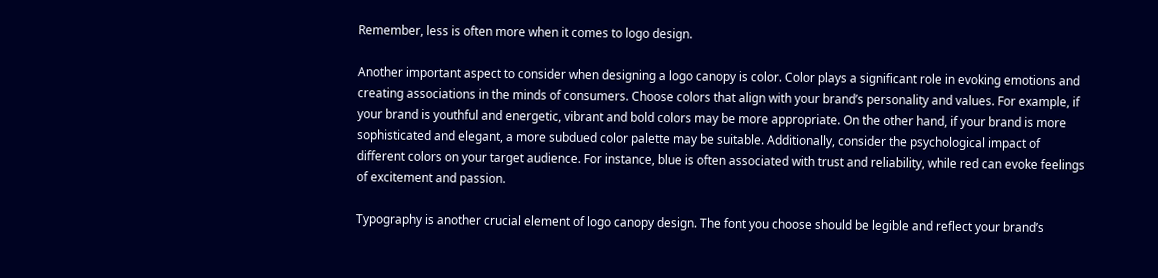Remember, less is often more when it comes to logo design.

Another important aspect to consider when designing a logo canopy is color. Color plays a significant role in evoking emotions and creating associations in the minds of consumers. Choose colors that align with your brand’s personality and values. For example, if your brand is youthful and energetic, vibrant and bold colors may be more appropriate. On the other hand, if your brand is more sophisticated and elegant, a more subdued color palette may be suitable. Additionally, consider the psychological impact of different colors on your target audience. For instance, blue is often associated with trust and reliability, while red can evoke feelings of excitement and passion.

Typography is another crucial element of logo canopy design. The font you choose should be legible and reflect your brand’s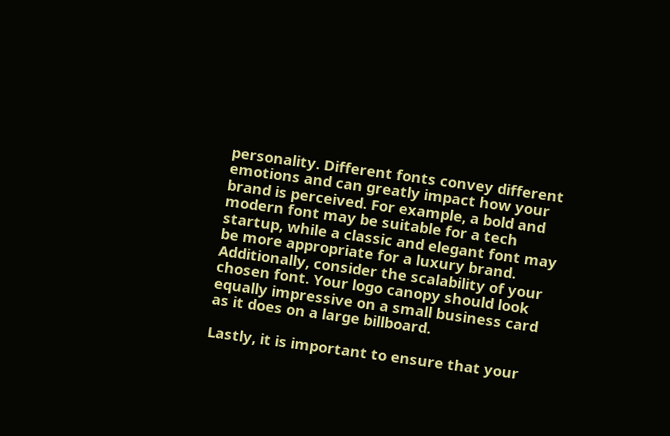personality. Different fonts convey different emotions and can greatly impact how your brand is perceived. For example, a bold and modern font may be suitable for a tech startup, while a classic and elegant font may be more appropriate for a luxury brand. Additionally, consider the scalability of your chosen font. Your logo canopy should look equally impressive on a small business card as it does on a large billboard.

Lastly, it is important to ensure that your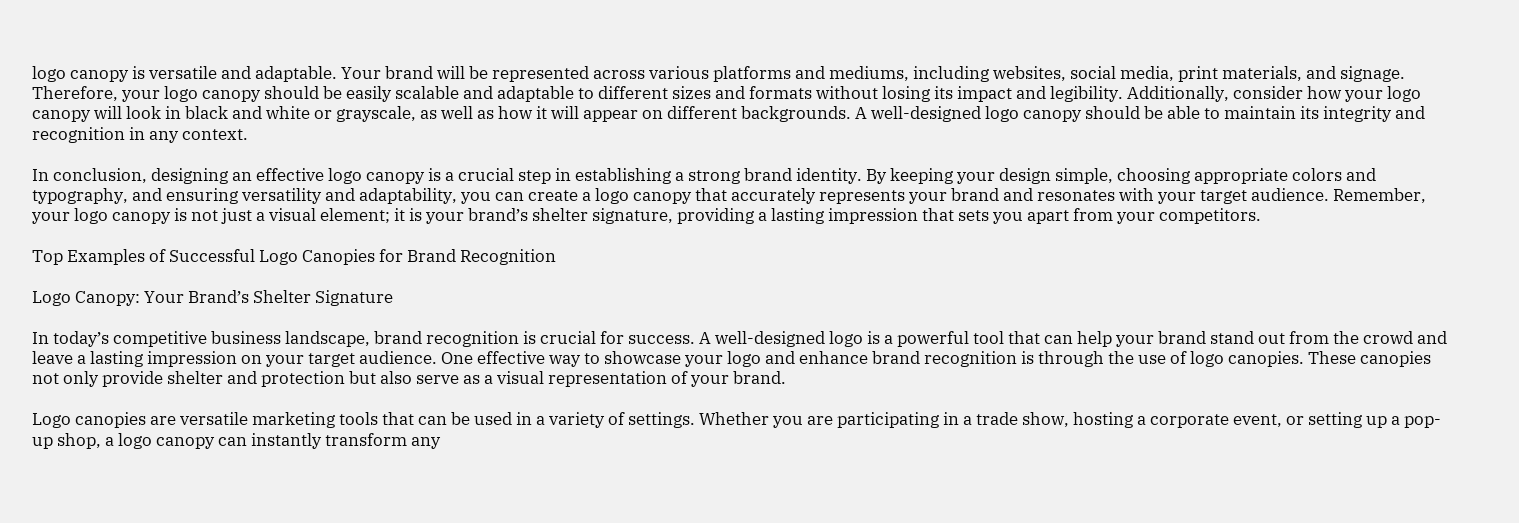logo canopy is versatile and adaptable. Your brand will be represented across various platforms and mediums, including websites, social media, print materials, and signage. Therefore, your logo canopy should be easily scalable and adaptable to different sizes and formats without losing its impact and legibility. Additionally, consider how your logo canopy will look in black and white or grayscale, as well as how it will appear on different backgrounds. A well-designed logo canopy should be able to maintain its integrity and recognition in any context.

In conclusion, designing an effective logo canopy is a crucial step in establishing a strong brand identity. By keeping your design simple, choosing appropriate colors and typography, and ensuring versatility and adaptability, you can create a logo canopy that accurately represents your brand and resonates with your target audience. Remember, your logo canopy is not just a visual element; it is your brand’s shelter signature, providing a lasting impression that sets you apart from your competitors.

Top Examples of Successful Logo Canopies for Brand Recognition

Logo Canopy: Your Brand’s Shelter Signature

In today’s competitive business landscape, brand recognition is crucial for success. A well-designed logo is a powerful tool that can help your brand stand out from the crowd and leave a lasting impression on your target audience. One effective way to showcase your logo and enhance brand recognition is through the use of logo canopies. These canopies not only provide shelter and protection but also serve as a visual representation of your brand.

Logo canopies are versatile marketing tools that can be used in a variety of settings. Whether you are participating in a trade show, hosting a corporate event, or setting up a pop-up shop, a logo canopy can instantly transform any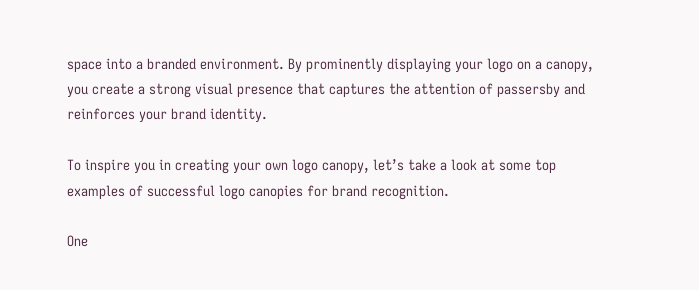space into a branded environment. By prominently displaying your logo on a canopy, you create a strong visual presence that captures the attention of passersby and reinforces your brand identity.

To inspire you in creating your own logo canopy, let’s take a look at some top examples of successful logo canopies for brand recognition.

One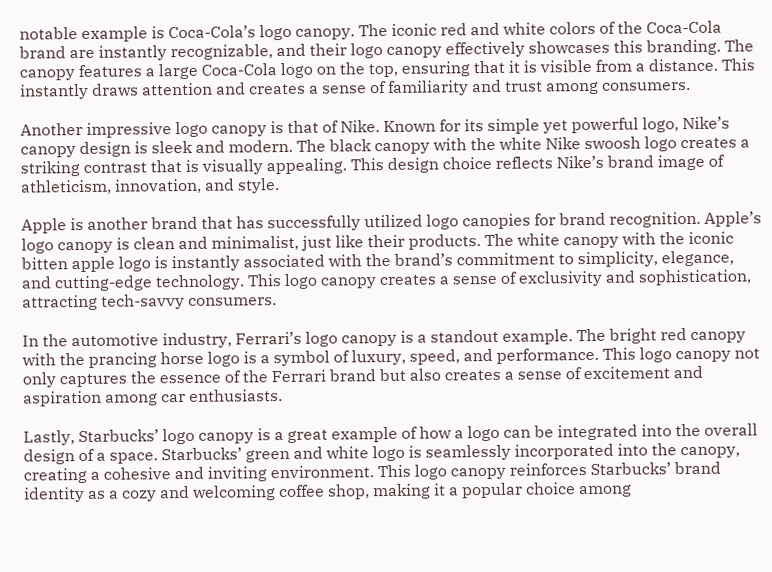notable example is Coca-Cola’s logo canopy. The iconic red and white colors of the Coca-Cola brand are instantly recognizable, and their logo canopy effectively showcases this branding. The canopy features a large Coca-Cola logo on the top, ensuring that it is visible from a distance. This instantly draws attention and creates a sense of familiarity and trust among consumers.

Another impressive logo canopy is that of Nike. Known for its simple yet powerful logo, Nike’s canopy design is sleek and modern. The black canopy with the white Nike swoosh logo creates a striking contrast that is visually appealing. This design choice reflects Nike’s brand image of athleticism, innovation, and style.

Apple is another brand that has successfully utilized logo canopies for brand recognition. Apple’s logo canopy is clean and minimalist, just like their products. The white canopy with the iconic bitten apple logo is instantly associated with the brand’s commitment to simplicity, elegance, and cutting-edge technology. This logo canopy creates a sense of exclusivity and sophistication, attracting tech-savvy consumers.

In the automotive industry, Ferrari’s logo canopy is a standout example. The bright red canopy with the prancing horse logo is a symbol of luxury, speed, and performance. This logo canopy not only captures the essence of the Ferrari brand but also creates a sense of excitement and aspiration among car enthusiasts.

Lastly, Starbucks’ logo canopy is a great example of how a logo can be integrated into the overall design of a space. Starbucks’ green and white logo is seamlessly incorporated into the canopy, creating a cohesive and inviting environment. This logo canopy reinforces Starbucks’ brand identity as a cozy and welcoming coffee shop, making it a popular choice among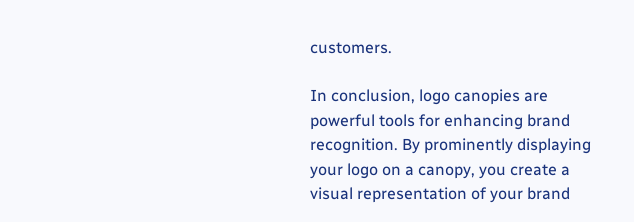customers.

In conclusion, logo canopies are powerful tools for enhancing brand recognition. By prominently displaying your logo on a canopy, you create a visual representation of your brand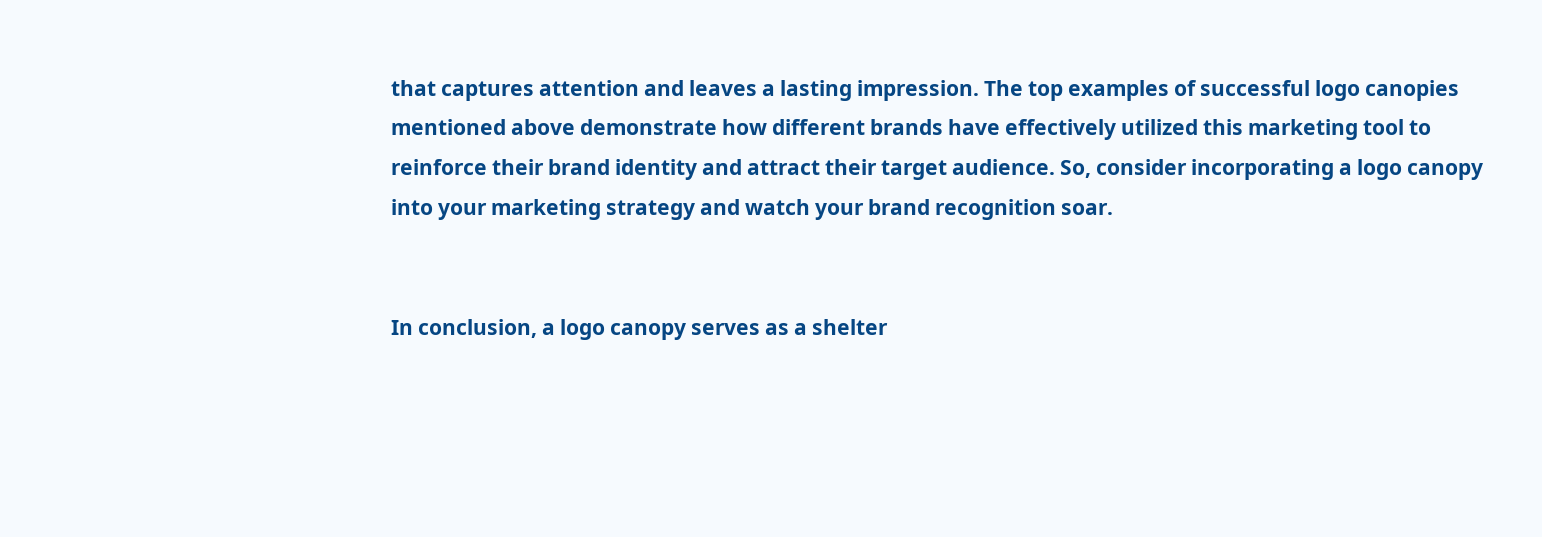that captures attention and leaves a lasting impression. The top examples of successful logo canopies mentioned above demonstrate how different brands have effectively utilized this marketing tool to reinforce their brand identity and attract their target audience. So, consider incorporating a logo canopy into your marketing strategy and watch your brand recognition soar.


In conclusion, a logo canopy serves as a shelter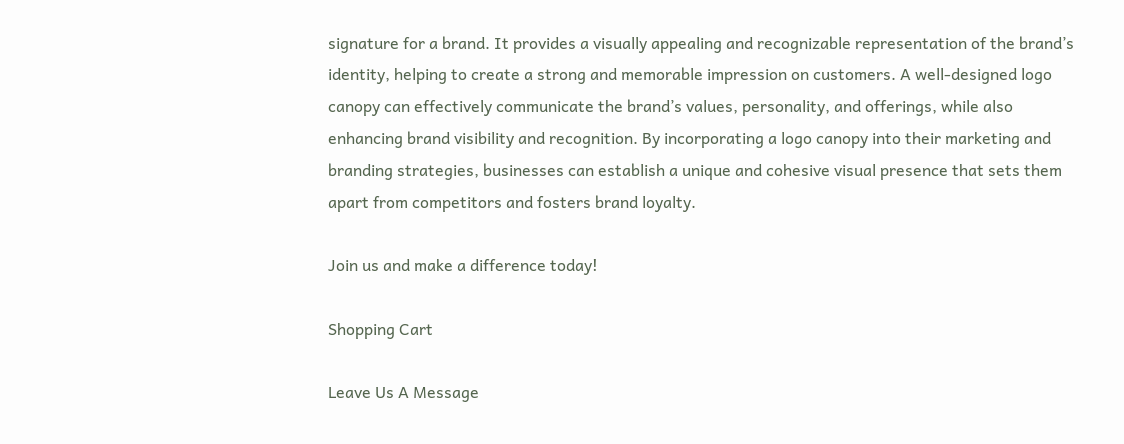signature for a brand. It provides a visually appealing and recognizable representation of the brand’s identity, helping to create a strong and memorable impression on customers. A well-designed logo canopy can effectively communicate the brand’s values, personality, and offerings, while also enhancing brand visibility and recognition. By incorporating a logo canopy into their marketing and branding strategies, businesses can establish a unique and cohesive visual presence that sets them apart from competitors and fosters brand loyalty.

Join us and make a difference today!

Shopping Cart

Leave Us A Message